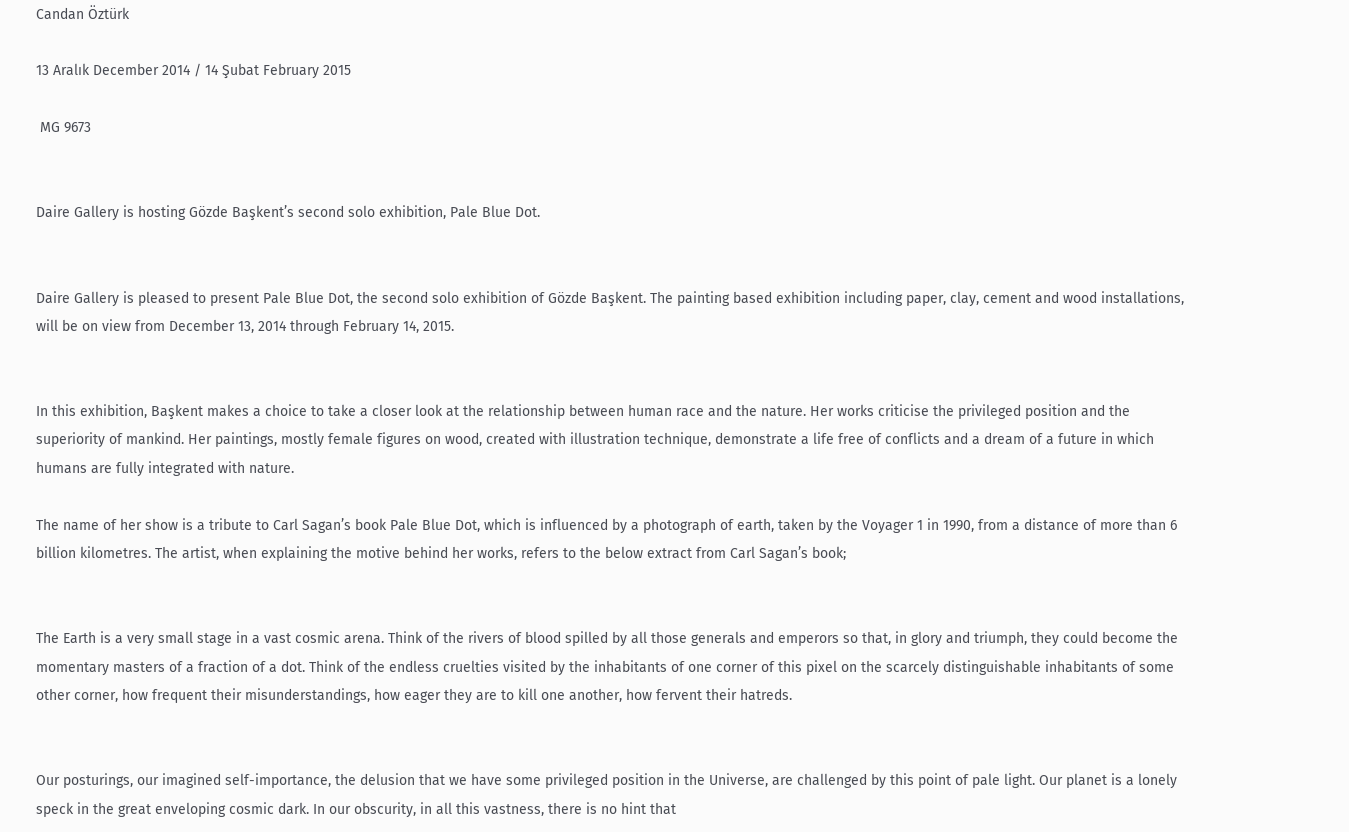Candan Öztürk

13 Aralık December 2014 / 14 Şubat February 2015

 MG 9673


Daire Gallery is hosting Gözde Başkent’s second solo exhibition, Pale Blue Dot.


Daire Gallery is pleased to present Pale Blue Dot, the second solo exhibition of Gözde Başkent. The painting based exhibition including paper, clay, cement and wood installations, will be on view from December 13, 2014 through February 14, 2015.


In this exhibition, Başkent makes a choice to take a closer look at the relationship between human race and the nature. Her works criticise the privileged position and the superiority of mankind. Her paintings, mostly female figures on wood, created with illustration technique, demonstrate a life free of conflicts and a dream of a future in which humans are fully integrated with nature.

The name of her show is a tribute to Carl Sagan’s book Pale Blue Dot, which is influenced by a photograph of earth, taken by the Voyager 1 in 1990, from a distance of more than 6 billion kilometres. The artist, when explaining the motive behind her works, refers to the below extract from Carl Sagan’s book;


The Earth is a very small stage in a vast cosmic arena. Think of the rivers of blood spilled by all those generals and emperors so that, in glory and triumph, they could become the momentary masters of a fraction of a dot. Think of the endless cruelties visited by the inhabitants of one corner of this pixel on the scarcely distinguishable inhabitants of some other corner, how frequent their misunderstandings, how eager they are to kill one another, how fervent their hatreds.


Our posturings, our imagined self-importance, the delusion that we have some privileged position in the Universe, are challenged by this point of pale light. Our planet is a lonely speck in the great enveloping cosmic dark. In our obscurity, in all this vastness, there is no hint that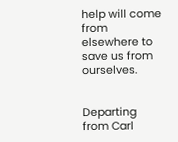help will come from elsewhere to save us from ourselves.


Departing from Carl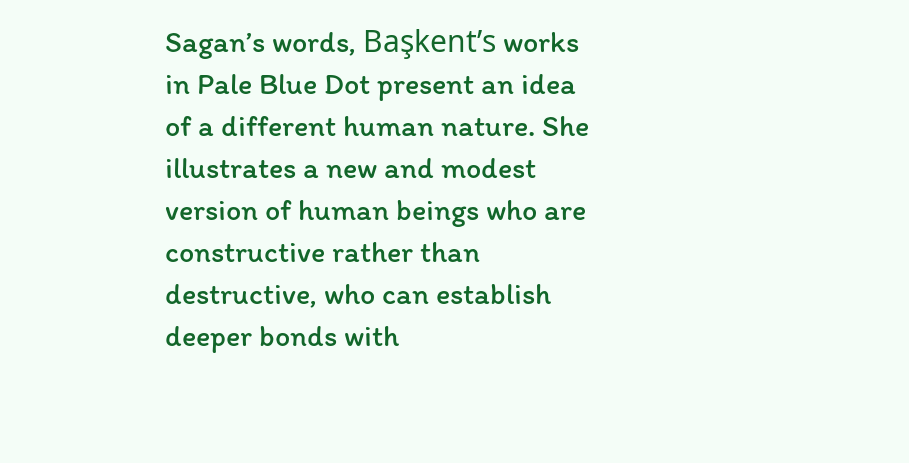Sagan’s words, Başkent’s works in Pale Blue Dot present an idea of a different human nature. She illustrates a new and modest version of human beings who are constructive rather than destructive, who can establish deeper bonds with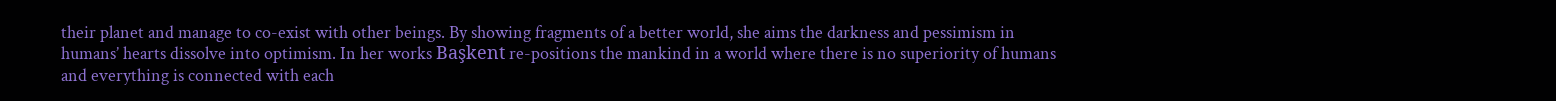their planet and manage to co-exist with other beings. By showing fragments of a better world, she aims the darkness and pessimism in humans’ hearts dissolve into optimism. In her works Başkent re-positions the mankind in a world where there is no superiority of humans and everything is connected with each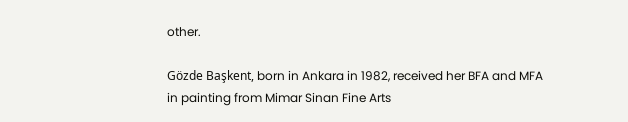other.

Gözde Başkent, born in Ankara in 1982, received her BFA and MFA in painting from Mimar Sinan Fine Arts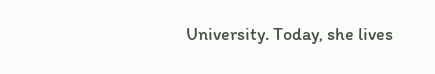University. Today, she lives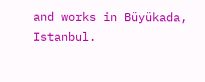and works in Büyükada, Istanbul.